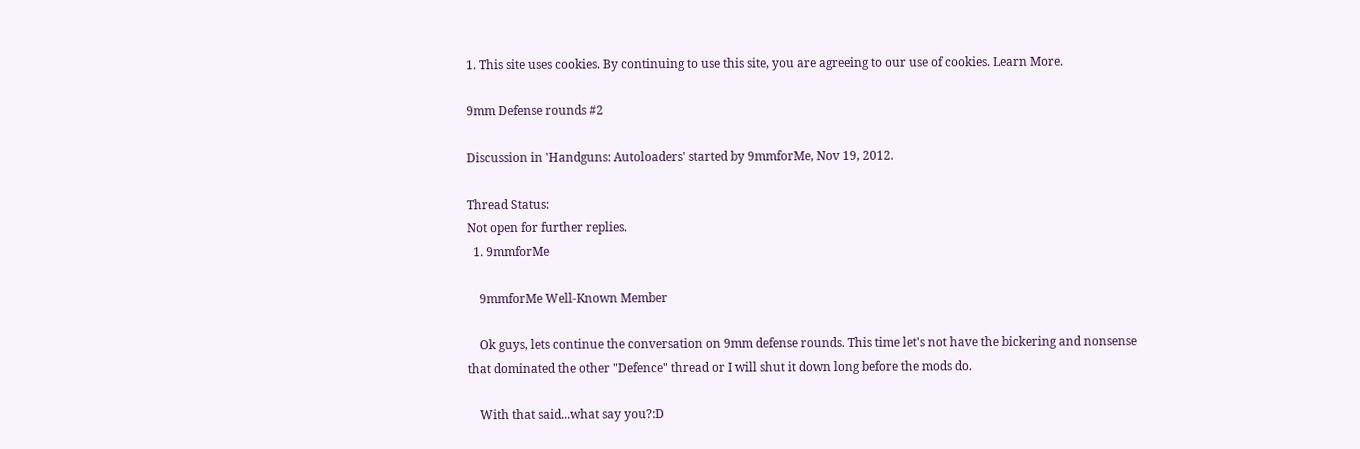1. This site uses cookies. By continuing to use this site, you are agreeing to our use of cookies. Learn More.

9mm Defense rounds #2

Discussion in 'Handguns: Autoloaders' started by 9mmforMe, Nov 19, 2012.

Thread Status:
Not open for further replies.
  1. 9mmforMe

    9mmforMe Well-Known Member

    Ok guys, lets continue the conversation on 9mm defense rounds. This time let's not have the bickering and nonsense that dominated the other "Defence" thread or I will shut it down long before the mods do.

    With that said...what say you?:D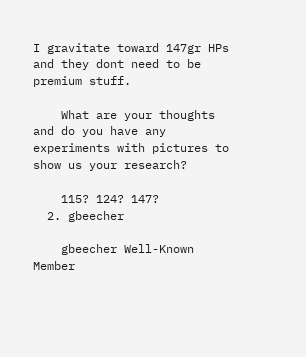I gravitate toward 147gr HPs and they dont need to be premium stuff.

    What are your thoughts and do you have any experiments with pictures to show us your research?

    115? 124? 147?
  2. gbeecher

    gbeecher Well-Known Member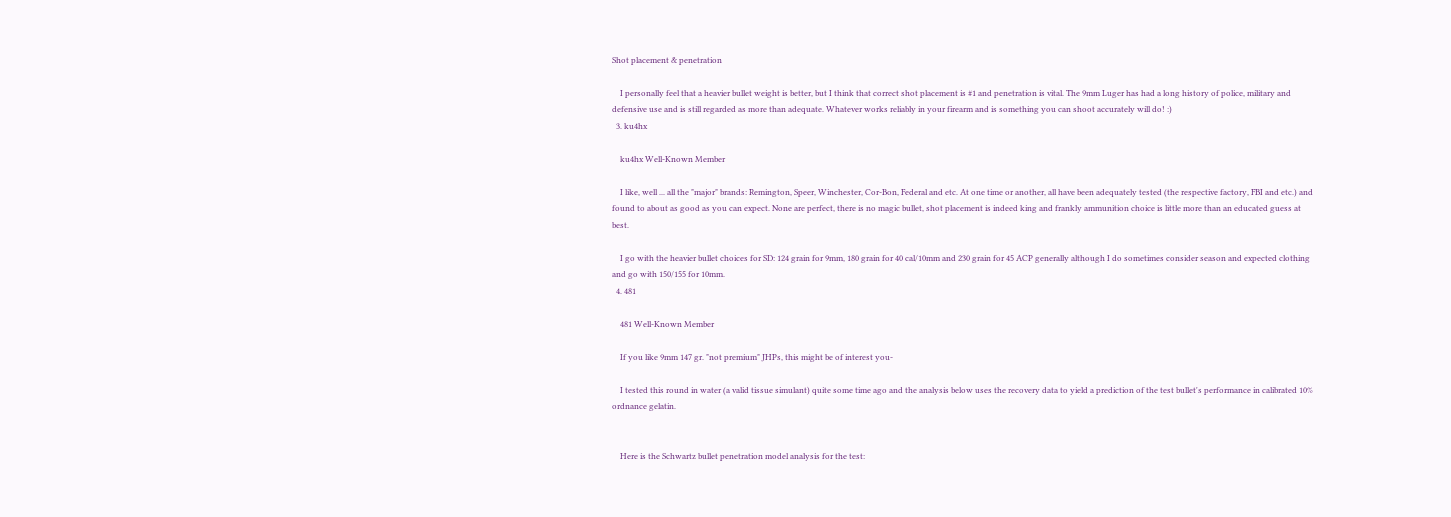Shot placement & penetration

    I personally feel that a heavier bullet weight is better, but I think that correct shot placement is #1 and penetration is vital. The 9mm Luger has had a long history of police, military and defensive use and is still regarded as more than adequate. Whatever works reliably in your firearm and is something you can shoot accurately will do! :)
  3. ku4hx

    ku4hx Well-Known Member

    I like, well ... all the "major" brands: Remington, Speer, Winchester, Cor-Bon, Federal and etc. At one time or another, all have been adequately tested (the respective factory, FBI and etc.) and found to about as good as you can expect. None are perfect, there is no magic bullet, shot placement is indeed king and frankly ammunition choice is little more than an educated guess at best.

    I go with the heavier bullet choices for SD: 124 grain for 9mm, 180 grain for 40 cal/10mm and 230 grain for 45 ACP generally although I do sometimes consider season and expected clothing and go with 150/155 for 10mm.
  4. 481

    481 Well-Known Member

    If you like 9mm 147 gr. "not premium" JHPs, this might be of interest you-

    I tested this round in water (a valid tissue simulant) quite some time ago and the analysis below uses the recovery data to yield a prediction of the test bullet's performance in calibrated 10% ordnance gelatin.


    Here is the Schwartz bullet penetration model analysis for the test: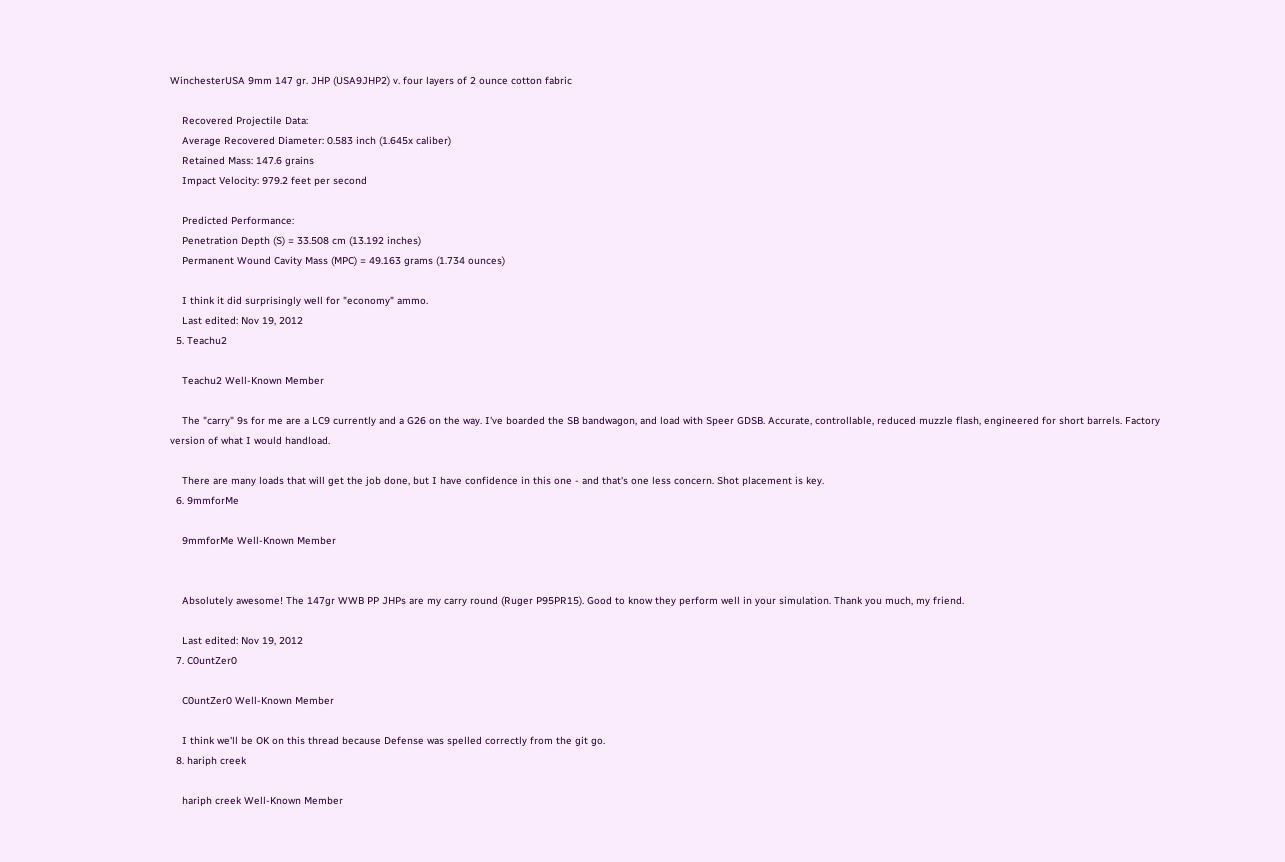WinchesterUSA 9mm 147 gr. JHP (USA9JHP2) v. four layers of 2 ounce cotton fabric

    Recovered Projectile Data:
    Average Recovered Diameter: 0.583 inch (1.645x caliber)
    Retained Mass: 147.6 grains
    Impact Velocity: 979.2 feet per second

    Predicted Performance:
    Penetration Depth (S) = 33.508 cm (13.192 inches)
    Permanent Wound Cavity Mass (MPC) = 49.163 grams (1.734 ounces)

    I think it did surprisingly well for "economy" ammo.
    Last edited: Nov 19, 2012
  5. Teachu2

    Teachu2 Well-Known Member

    The "carry" 9s for me are a LC9 currently and a G26 on the way. I've boarded the SB bandwagon, and load with Speer GDSB. Accurate, controllable, reduced muzzle flash, engineered for short barrels. Factory version of what I would handload.

    There are many loads that will get the job done, but I have confidence in this one - and that's one less concern. Shot placement is key.
  6. 9mmforMe

    9mmforMe Well-Known Member


    Absolutely awesome! The 147gr WWB PP JHPs are my carry round (Ruger P95PR15). Good to know they perform well in your simulation. Thank you much, my friend.

    Last edited: Nov 19, 2012
  7. C0untZer0

    C0untZer0 Well-Known Member

    I think we'll be OK on this thread because Defense was spelled correctly from the git go.
  8. hariph creek

    hariph creek Well-Known Member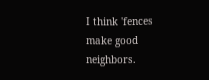I think 'fences make good neighbors.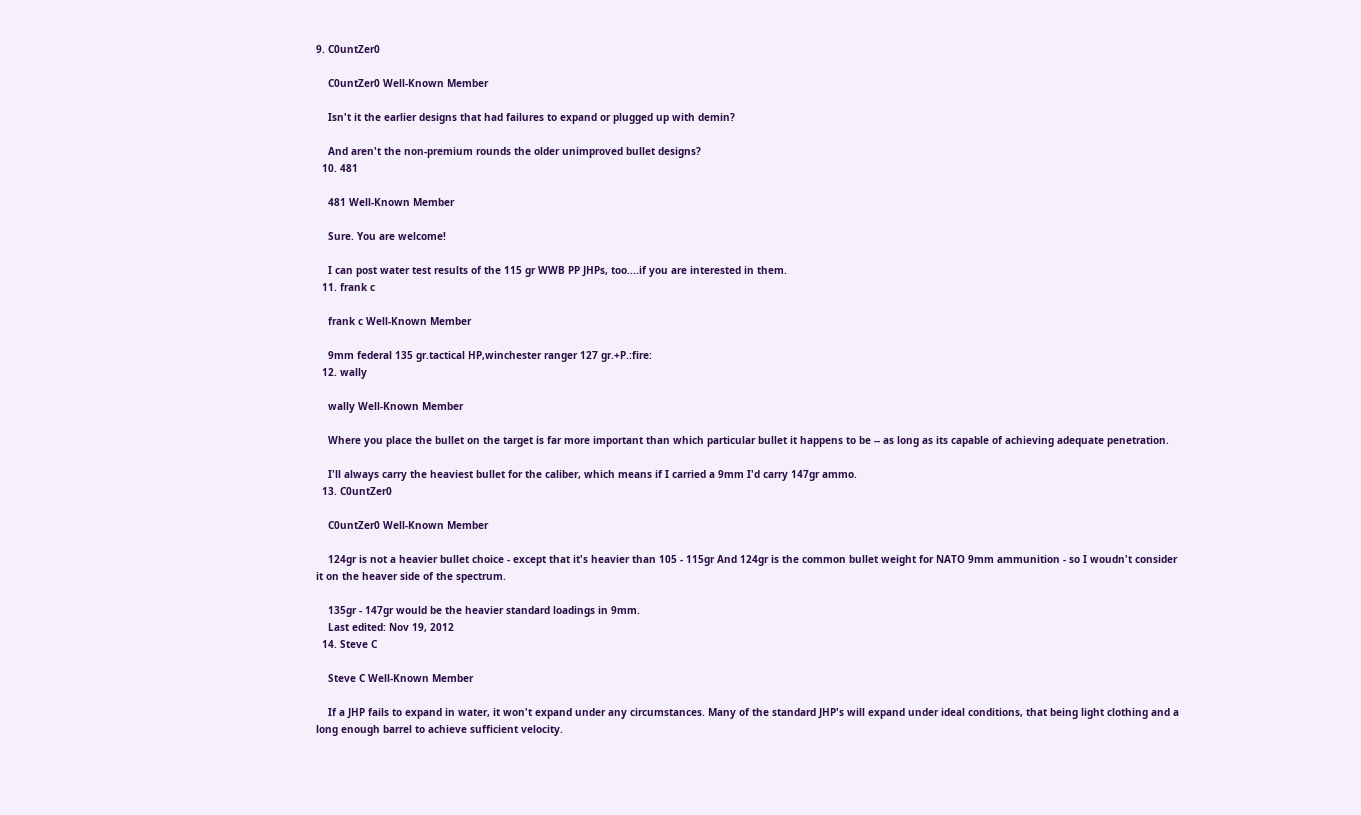9. C0untZer0

    C0untZer0 Well-Known Member

    Isn't it the earlier designs that had failures to expand or plugged up with demin?

    And aren't the non-premium rounds the older unimproved bullet designs?
  10. 481

    481 Well-Known Member

    Sure. You are welcome!

    I can post water test results of the 115 gr WWB PP JHPs, too....if you are interested in them.
  11. frank c

    frank c Well-Known Member

    9mm federal 135 gr.tactical HP,winchester ranger 127 gr.+P.:fire:
  12. wally

    wally Well-Known Member

    Where you place the bullet on the target is far more important than which particular bullet it happens to be -- as long as its capable of achieving adequate penetration.

    I'll always carry the heaviest bullet for the caliber, which means if I carried a 9mm I'd carry 147gr ammo.
  13. C0untZer0

    C0untZer0 Well-Known Member

    124gr is not a heavier bullet choice - except that it's heavier than 105 - 115gr And 124gr is the common bullet weight for NATO 9mm ammunition - so I woudn't consider it on the heaver side of the spectrum.

    135gr - 147gr would be the heavier standard loadings in 9mm.
    Last edited: Nov 19, 2012
  14. Steve C

    Steve C Well-Known Member

    If a JHP fails to expand in water, it won't expand under any circumstances. Many of the standard JHP's will expand under ideal conditions, that being light clothing and a long enough barrel to achieve sufficient velocity.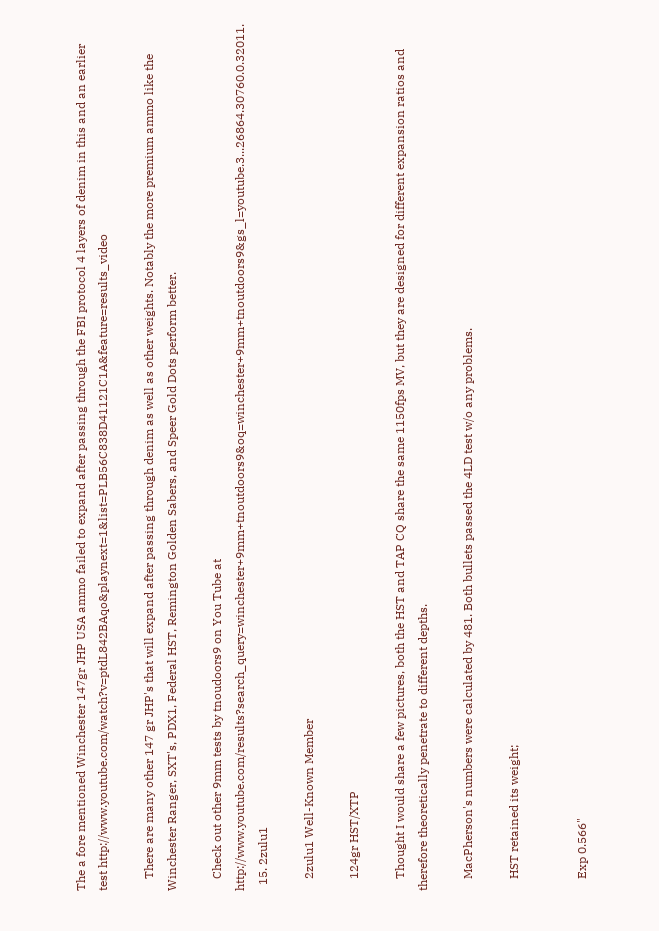The a fore mentioned Winchester 147gr JHP USA ammo failed to expand after passing through the FBI protocol 4 layers of denim in this and an earlier test http://www.youtube.com/watch?v=ptdL842BAqo&playnext=1&list=PLB56C838D41121C1A&feature=results_video

    There are many other 147 gr JHP's that will expand after passing through denim as well as other weights. Notably the more premium ammo like the Winchester Ranger, SXT's, PDX1, Federal HST, Remington Golden Sabers, and Speer Gold Dots perform better.

    Check out other 9mm tests by tnoudoors9 on You Tube at http://www.youtube.com/results?search_query=winchester+9mm+tnoutdoors9&oq=winchester+9mm+tnoutdoors9&gs_l=youtube.3...26864.30760.0.32011.
  15. 2zulu1

    2zulu1 Well-Known Member

    124gr HST/XTP

    Thought I would share a few pictures, both the HST and TAP CQ share the same 1150fps MV, but they are designed for different expansion ratios and therefore theoretically penetrate to different depths.

    MacPherson's numbers were calculated by 481. Both bullets passed the 4LD test w/o any problems.

    HST retained its weight;


    Exp 0.566"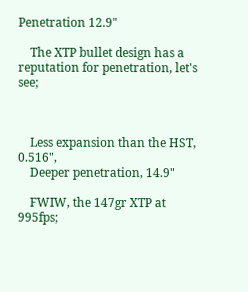Penetration 12.9"

    The XTP bullet design has a reputation for penetration, let's see;



    Less expansion than the HST, 0.516",
    Deeper penetration, 14.9"

    FWIW, the 147gr XTP at 995fps;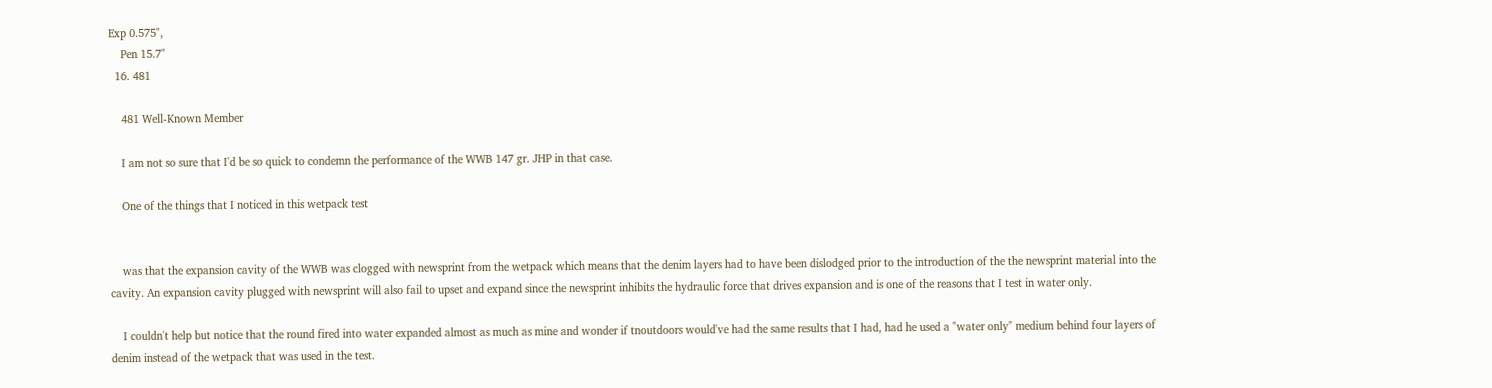Exp 0.575",
    Pen 15.7"
  16. 481

    481 Well-Known Member

    I am not so sure that I'd be so quick to condemn the performance of the WWB 147 gr. JHP in that case.

    One of the things that I noticed in this wetpack test


    was that the expansion cavity of the WWB was clogged with newsprint from the wetpack which means that the denim layers had to have been dislodged prior to the introduction of the the newsprint material into the cavity. An expansion cavity plugged with newsprint will also fail to upset and expand since the newsprint inhibits the hydraulic force that drives expansion and is one of the reasons that I test in water only.

    I couldn't help but notice that the round fired into water expanded almost as much as mine and wonder if tnoutdoors would've had the same results that I had, had he used a "water only" medium behind four layers of denim instead of the wetpack that was used in the test.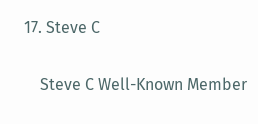17. Steve C

    Steve C Well-Known Member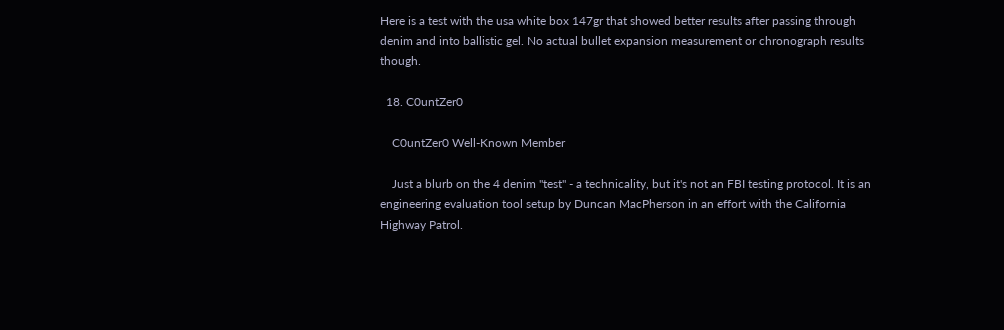Here is a test with the usa white box 147gr that showed better results after passing through denim and into ballistic gel. No actual bullet expansion measurement or chronograph results though.

  18. C0untZer0

    C0untZer0 Well-Known Member

    Just a blurb on the 4 denim "test" - a technicality, but it's not an FBI testing protocol. It is an engineering evaluation tool setup by Duncan MacPherson in an effort with the California Highway Patrol.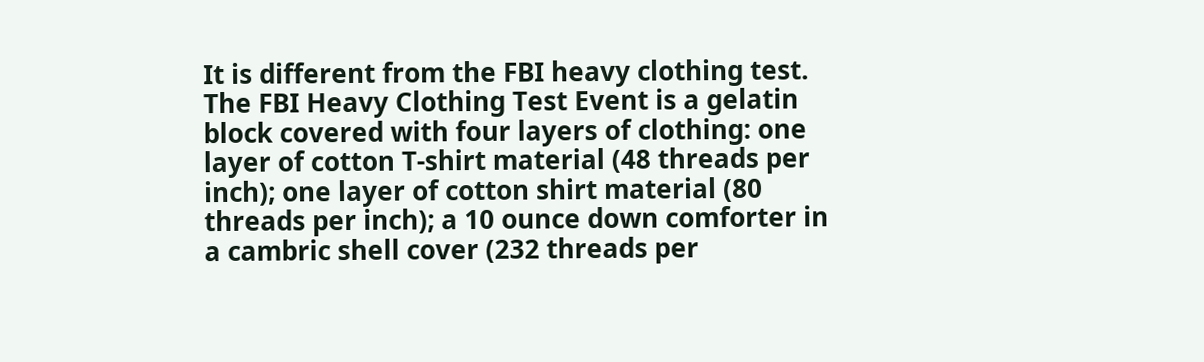It is different from the FBI heavy clothing test. The FBI Heavy Clothing Test Event is a gelatin block covered with four layers of clothing: one layer of cotton T-shirt material (48 threads per inch); one layer of cotton shirt material (80 threads per inch); a 10 ounce down comforter in a cambric shell cover (232 threads per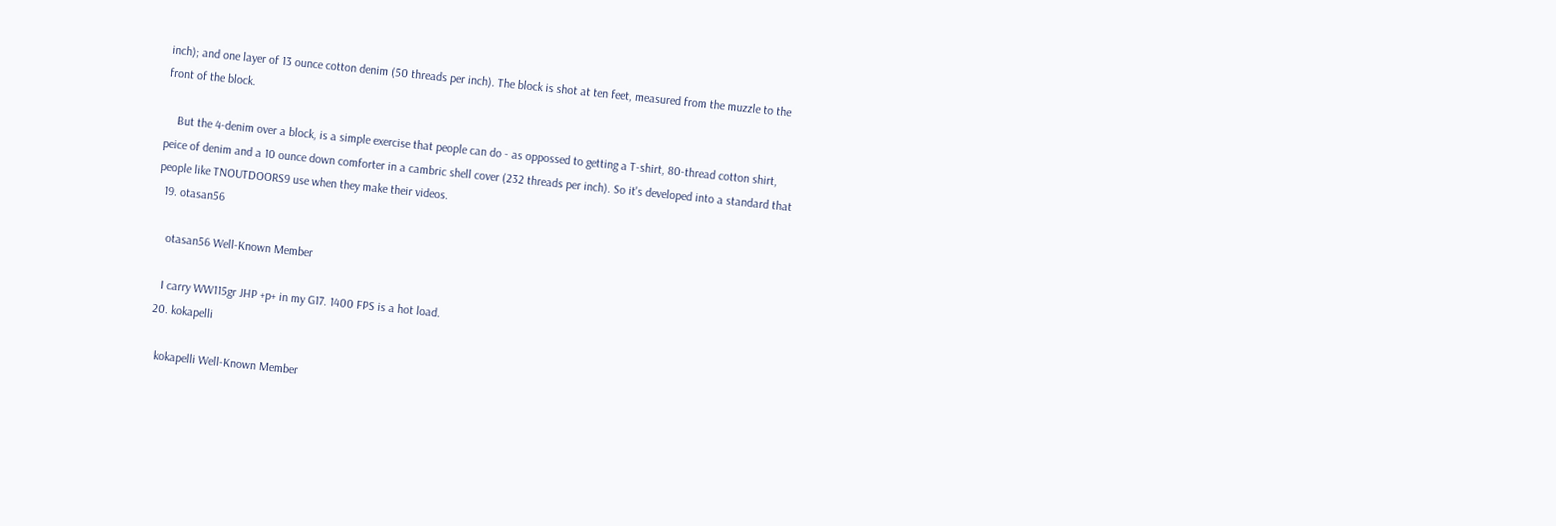inch); and one layer of 13 ounce cotton denim (50 threads per inch). The block is shot at ten feet, measured from the muzzle to the front of the block.

    But the 4-denim over a block, is a simple exercise that people can do - as oppossed to getting a T-shirt, 80-thread cotton shirt, peice of denim and a 10 ounce down comforter in a cambric shell cover (232 threads per inch). So it's developed into a standard that people like TNOUTDOORS9 use when they make their videos.
  19. otasan56

    otasan56 Well-Known Member

    I carry WW115gr JHP +p+ in my G17. 1400 FPS is a hot load.
  20. kokapelli

    kokapelli Well-Known Member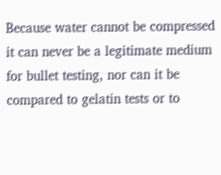Because water cannot be compressed it can never be a legitimate medium for bullet testing, nor can it be compared to gelatin tests or to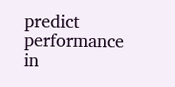predict performance in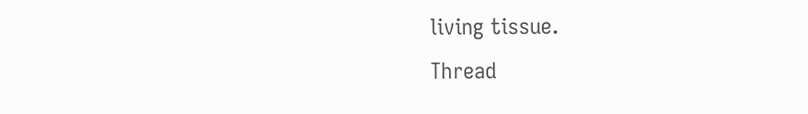living tissue.
Thread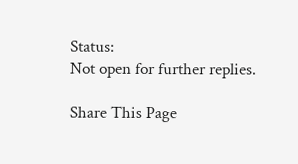Status:
Not open for further replies.

Share This Page